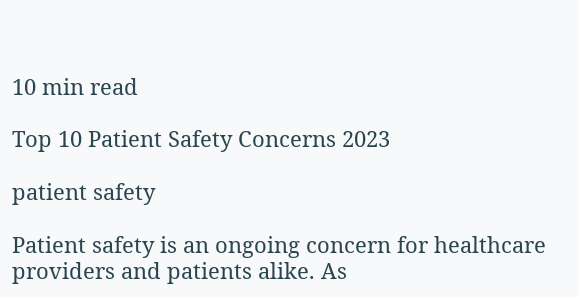10 min read

Top 10 Patient Safety Concerns 2023

patient safety

Patient safety is an ongoing concern for healthcare providers and patients alike. As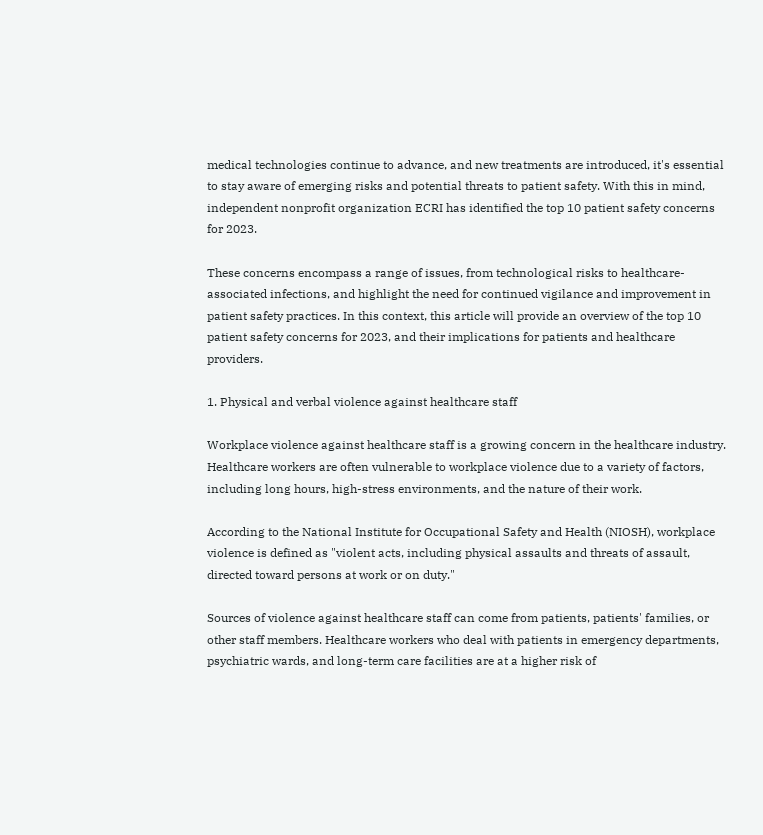medical technologies continue to advance, and new treatments are introduced, it's essential to stay aware of emerging risks and potential threats to patient safety. With this in mind, independent nonprofit organization ECRI has identified the top 10 patient safety concerns for 2023.

These concerns encompass a range of issues, from technological risks to healthcare-associated infections, and highlight the need for continued vigilance and improvement in patient safety practices. In this context, this article will provide an overview of the top 10 patient safety concerns for 2023, and their implications for patients and healthcare providers.

1. Physical and verbal violence against healthcare staff

Workplace violence against healthcare staff is a growing concern in the healthcare industry. Healthcare workers are often vulnerable to workplace violence due to a variety of factors, including long hours, high-stress environments, and the nature of their work.

According to the National Institute for Occupational Safety and Health (NIOSH), workplace violence is defined as "violent acts, including physical assaults and threats of assault, directed toward persons at work or on duty."

Sources of violence against healthcare staff can come from patients, patients' families, or other staff members. Healthcare workers who deal with patients in emergency departments, psychiatric wards, and long-term care facilities are at a higher risk of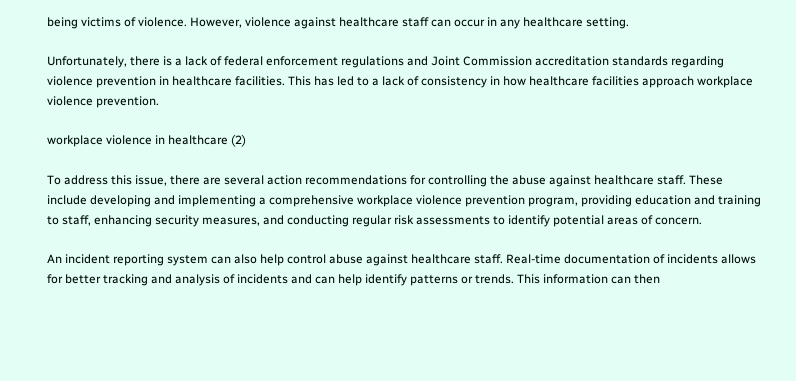being victims of violence. However, violence against healthcare staff can occur in any healthcare setting.

Unfortunately, there is a lack of federal enforcement regulations and Joint Commission accreditation standards regarding violence prevention in healthcare facilities. This has led to a lack of consistency in how healthcare facilities approach workplace violence prevention.

workplace violence in healthcare (2)

To address this issue, there are several action recommendations for controlling the abuse against healthcare staff. These include developing and implementing a comprehensive workplace violence prevention program, providing education and training to staff, enhancing security measures, and conducting regular risk assessments to identify potential areas of concern.

An incident reporting system can also help control abuse against healthcare staff. Real-time documentation of incidents allows for better tracking and analysis of incidents and can help identify patterns or trends. This information can then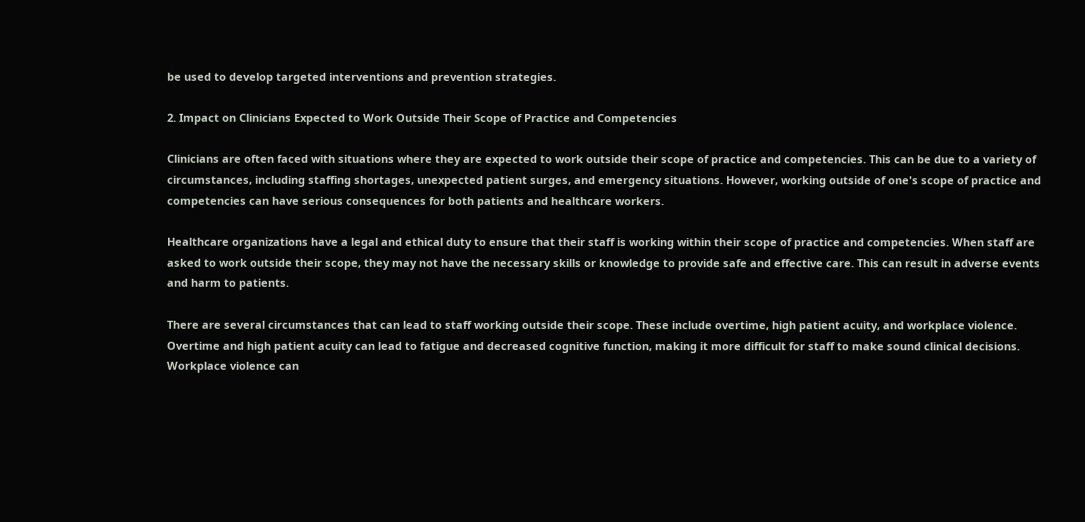be used to develop targeted interventions and prevention strategies.

2. Impact on Clinicians Expected to Work Outside Their Scope of Practice and Competencies

Clinicians are often faced with situations where they are expected to work outside their scope of practice and competencies. This can be due to a variety of circumstances, including staffing shortages, unexpected patient surges, and emergency situations. However, working outside of one's scope of practice and competencies can have serious consequences for both patients and healthcare workers.

Healthcare organizations have a legal and ethical duty to ensure that their staff is working within their scope of practice and competencies. When staff are asked to work outside their scope, they may not have the necessary skills or knowledge to provide safe and effective care. This can result in adverse events and harm to patients.

There are several circumstances that can lead to staff working outside their scope. These include overtime, high patient acuity, and workplace violence. Overtime and high patient acuity can lead to fatigue and decreased cognitive function, making it more difficult for staff to make sound clinical decisions. Workplace violence can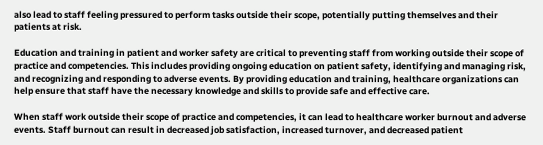also lead to staff feeling pressured to perform tasks outside their scope, potentially putting themselves and their patients at risk.

Education and training in patient and worker safety are critical to preventing staff from working outside their scope of practice and competencies. This includes providing ongoing education on patient safety, identifying and managing risk, and recognizing and responding to adverse events. By providing education and training, healthcare organizations can help ensure that staff have the necessary knowledge and skills to provide safe and effective care.

When staff work outside their scope of practice and competencies, it can lead to healthcare worker burnout and adverse events. Staff burnout can result in decreased job satisfaction, increased turnover, and decreased patient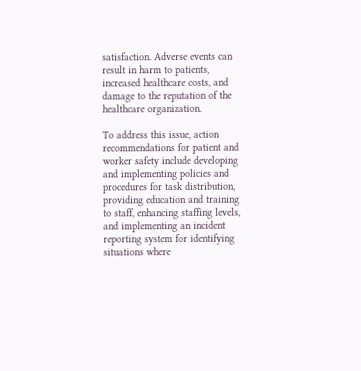satisfaction. Adverse events can result in harm to patients, increased healthcare costs, and damage to the reputation of the healthcare organization.

To address this issue, action recommendations for patient and worker safety include developing and implementing policies and procedures for task distribution, providing education and training to staff, enhancing staffing levels, and implementing an incident reporting system for identifying situations where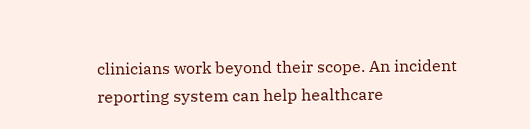clinicians work beyond their scope. An incident reporting system can help healthcare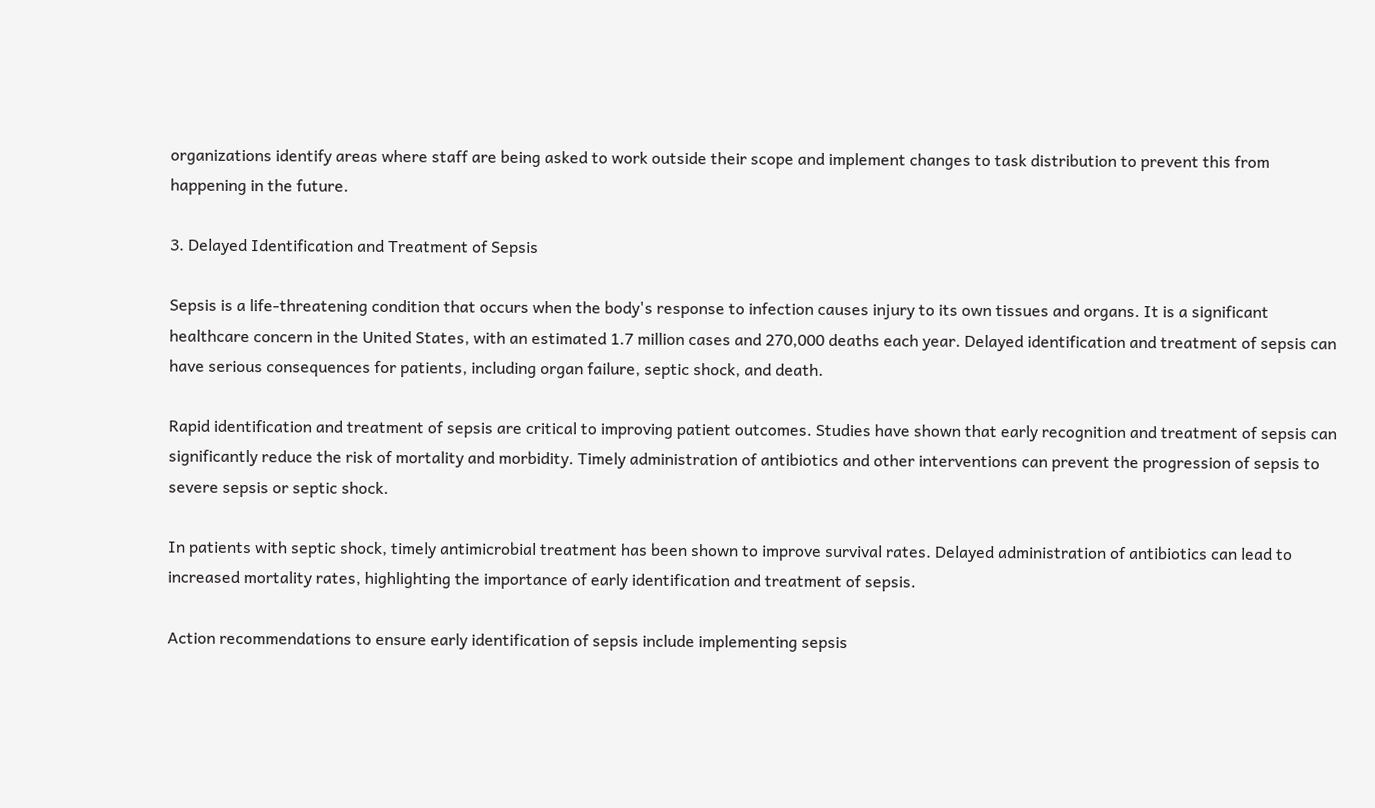organizations identify areas where staff are being asked to work outside their scope and implement changes to task distribution to prevent this from happening in the future.

3. Delayed Identification and Treatment of Sepsis

Sepsis is a life-threatening condition that occurs when the body's response to infection causes injury to its own tissues and organs. It is a significant healthcare concern in the United States, with an estimated 1.7 million cases and 270,000 deaths each year. Delayed identification and treatment of sepsis can have serious consequences for patients, including organ failure, septic shock, and death.

Rapid identification and treatment of sepsis are critical to improving patient outcomes. Studies have shown that early recognition and treatment of sepsis can significantly reduce the risk of mortality and morbidity. Timely administration of antibiotics and other interventions can prevent the progression of sepsis to severe sepsis or septic shock.

In patients with septic shock, timely antimicrobial treatment has been shown to improve survival rates. Delayed administration of antibiotics can lead to increased mortality rates, highlighting the importance of early identification and treatment of sepsis.

Action recommendations to ensure early identification of sepsis include implementing sepsis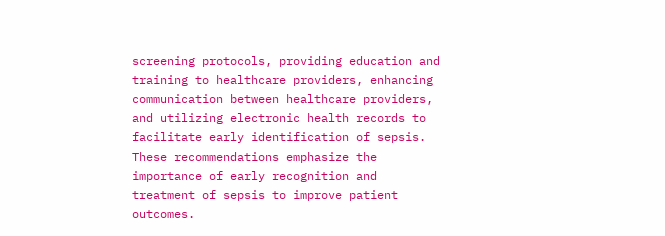screening protocols, providing education and training to healthcare providers, enhancing communication between healthcare providers, and utilizing electronic health records to facilitate early identification of sepsis. These recommendations emphasize the importance of early recognition and treatment of sepsis to improve patient outcomes.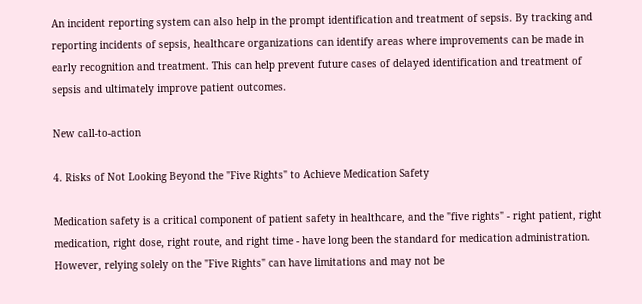An incident reporting system can also help in the prompt identification and treatment of sepsis. By tracking and reporting incidents of sepsis, healthcare organizations can identify areas where improvements can be made in early recognition and treatment. This can help prevent future cases of delayed identification and treatment of sepsis and ultimately improve patient outcomes.

New call-to-action

4. Risks of Not Looking Beyond the "Five Rights" to Achieve Medication Safety

Medication safety is a critical component of patient safety in healthcare, and the "five rights" - right patient, right medication, right dose, right route, and right time - have long been the standard for medication administration. However, relying solely on the "Five Rights" can have limitations and may not be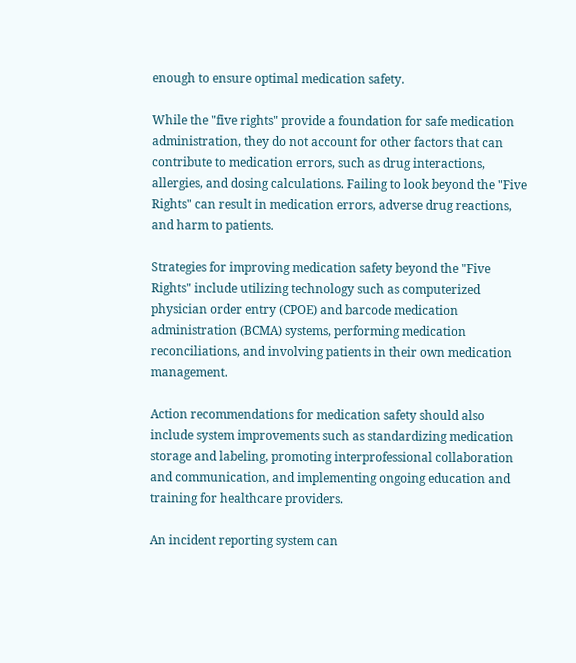enough to ensure optimal medication safety.

While the "five rights" provide a foundation for safe medication administration, they do not account for other factors that can contribute to medication errors, such as drug interactions, allergies, and dosing calculations. Failing to look beyond the "Five Rights" can result in medication errors, adverse drug reactions, and harm to patients.

Strategies for improving medication safety beyond the "Five Rights" include utilizing technology such as computerized physician order entry (CPOE) and barcode medication administration (BCMA) systems, performing medication reconciliations, and involving patients in their own medication management.

Action recommendations for medication safety should also include system improvements such as standardizing medication storage and labeling, promoting interprofessional collaboration and communication, and implementing ongoing education and training for healthcare providers.

An incident reporting system can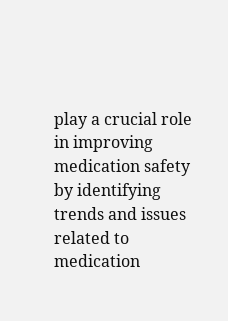play a crucial role in improving medication safety by identifying trends and issues related to medication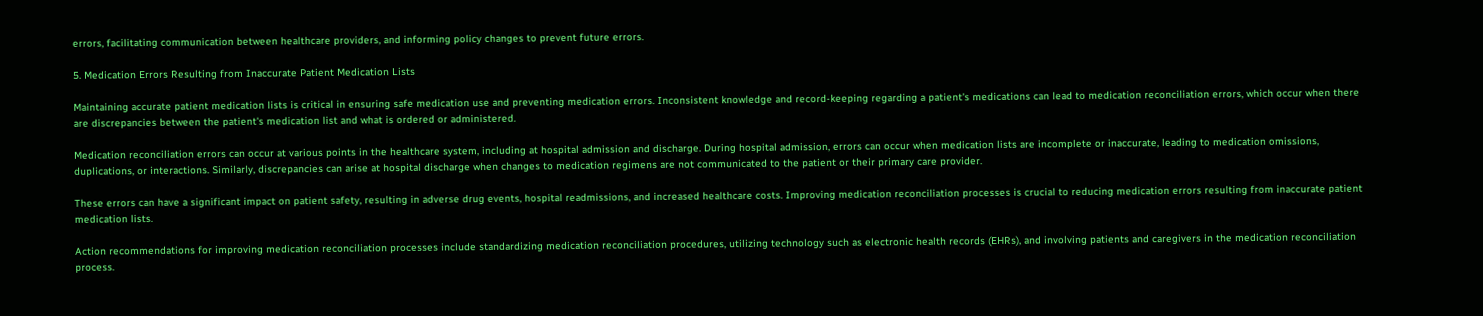errors, facilitating communication between healthcare providers, and informing policy changes to prevent future errors.

5. Medication Errors Resulting from Inaccurate Patient Medication Lists

Maintaining accurate patient medication lists is critical in ensuring safe medication use and preventing medication errors. Inconsistent knowledge and record-keeping regarding a patient's medications can lead to medication reconciliation errors, which occur when there are discrepancies between the patient's medication list and what is ordered or administered.

Medication reconciliation errors can occur at various points in the healthcare system, including at hospital admission and discharge. During hospital admission, errors can occur when medication lists are incomplete or inaccurate, leading to medication omissions, duplications, or interactions. Similarly, discrepancies can arise at hospital discharge when changes to medication regimens are not communicated to the patient or their primary care provider.

These errors can have a significant impact on patient safety, resulting in adverse drug events, hospital readmissions, and increased healthcare costs. Improving medication reconciliation processes is crucial to reducing medication errors resulting from inaccurate patient medication lists.

Action recommendations for improving medication reconciliation processes include standardizing medication reconciliation procedures, utilizing technology such as electronic health records (EHRs), and involving patients and caregivers in the medication reconciliation process.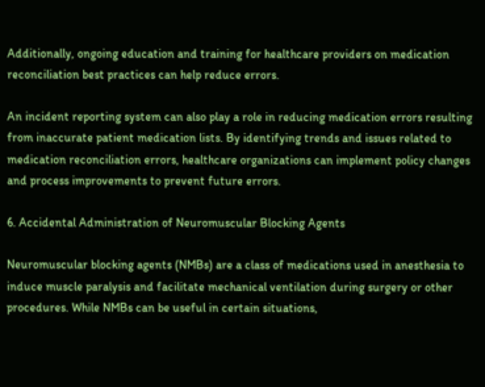Additionally, ongoing education and training for healthcare providers on medication reconciliation best practices can help reduce errors.

An incident reporting system can also play a role in reducing medication errors resulting from inaccurate patient medication lists. By identifying trends and issues related to medication reconciliation errors, healthcare organizations can implement policy changes and process improvements to prevent future errors.

6. Accidental Administration of Neuromuscular Blocking Agents

Neuromuscular blocking agents (NMBs) are a class of medications used in anesthesia to induce muscle paralysis and facilitate mechanical ventilation during surgery or other procedures. While NMBs can be useful in certain situations,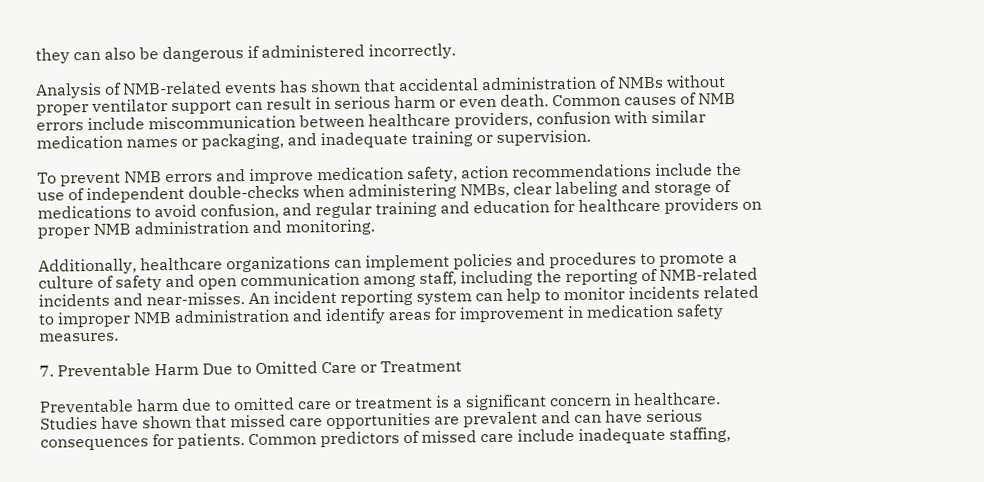they can also be dangerous if administered incorrectly.

Analysis of NMB-related events has shown that accidental administration of NMBs without proper ventilator support can result in serious harm or even death. Common causes of NMB errors include miscommunication between healthcare providers, confusion with similar medication names or packaging, and inadequate training or supervision.

To prevent NMB errors and improve medication safety, action recommendations include the use of independent double-checks when administering NMBs, clear labeling and storage of medications to avoid confusion, and regular training and education for healthcare providers on proper NMB administration and monitoring.

Additionally, healthcare organizations can implement policies and procedures to promote a culture of safety and open communication among staff, including the reporting of NMB-related incidents and near-misses. An incident reporting system can help to monitor incidents related to improper NMB administration and identify areas for improvement in medication safety measures.

7. Preventable Harm Due to Omitted Care or Treatment

Preventable harm due to omitted care or treatment is a significant concern in healthcare. Studies have shown that missed care opportunities are prevalent and can have serious consequences for patients. Common predictors of missed care include inadequate staffing,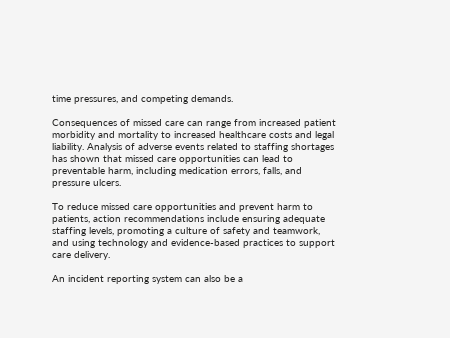time pressures, and competing demands.

Consequences of missed care can range from increased patient morbidity and mortality to increased healthcare costs and legal liability. Analysis of adverse events related to staffing shortages has shown that missed care opportunities can lead to preventable harm, including medication errors, falls, and pressure ulcers.

To reduce missed care opportunities and prevent harm to patients, action recommendations include ensuring adequate staffing levels, promoting a culture of safety and teamwork, and using technology and evidence-based practices to support care delivery.

An incident reporting system can also be a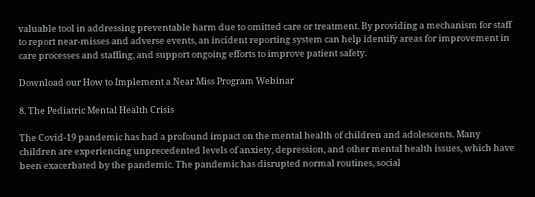valuable tool in addressing preventable harm due to omitted care or treatment. By providing a mechanism for staff to report near-misses and adverse events, an incident reporting system can help identify areas for improvement in care processes and staffing, and support ongoing efforts to improve patient safety.

Download our How to Implement a Near Miss Program Webinar

8. The Pediatric Mental Health Crisis

The Covid-19 pandemic has had a profound impact on the mental health of children and adolescents. Many children are experiencing unprecedented levels of anxiety, depression, and other mental health issues, which have been exacerbated by the pandemic. The pandemic has disrupted normal routines, social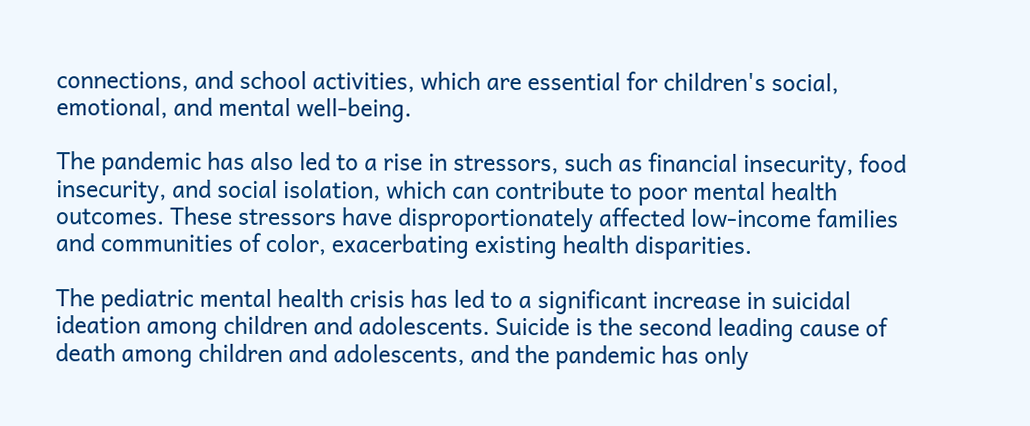connections, and school activities, which are essential for children's social, emotional, and mental well-being.

The pandemic has also led to a rise in stressors, such as financial insecurity, food insecurity, and social isolation, which can contribute to poor mental health outcomes. These stressors have disproportionately affected low-income families and communities of color, exacerbating existing health disparities.

The pediatric mental health crisis has led to a significant increase in suicidal ideation among children and adolescents. Suicide is the second leading cause of death among children and adolescents, and the pandemic has only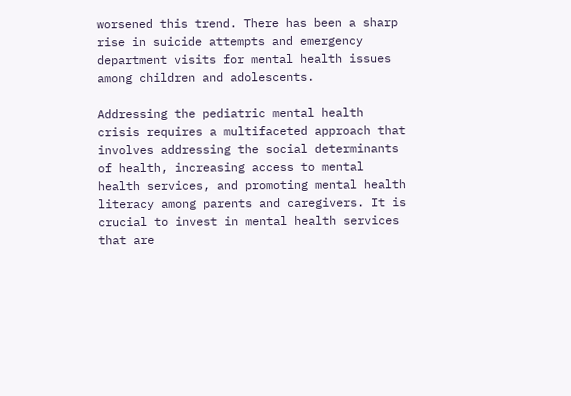worsened this trend. There has been a sharp rise in suicide attempts and emergency department visits for mental health issues among children and adolescents.

Addressing the pediatric mental health crisis requires a multifaceted approach that involves addressing the social determinants of health, increasing access to mental health services, and promoting mental health literacy among parents and caregivers. It is crucial to invest in mental health services that are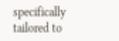specifically tailored to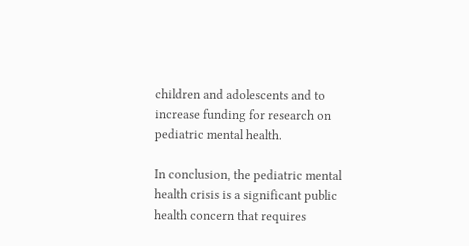children and adolescents and to increase funding for research on pediatric mental health.

In conclusion, the pediatric mental health crisis is a significant public health concern that requires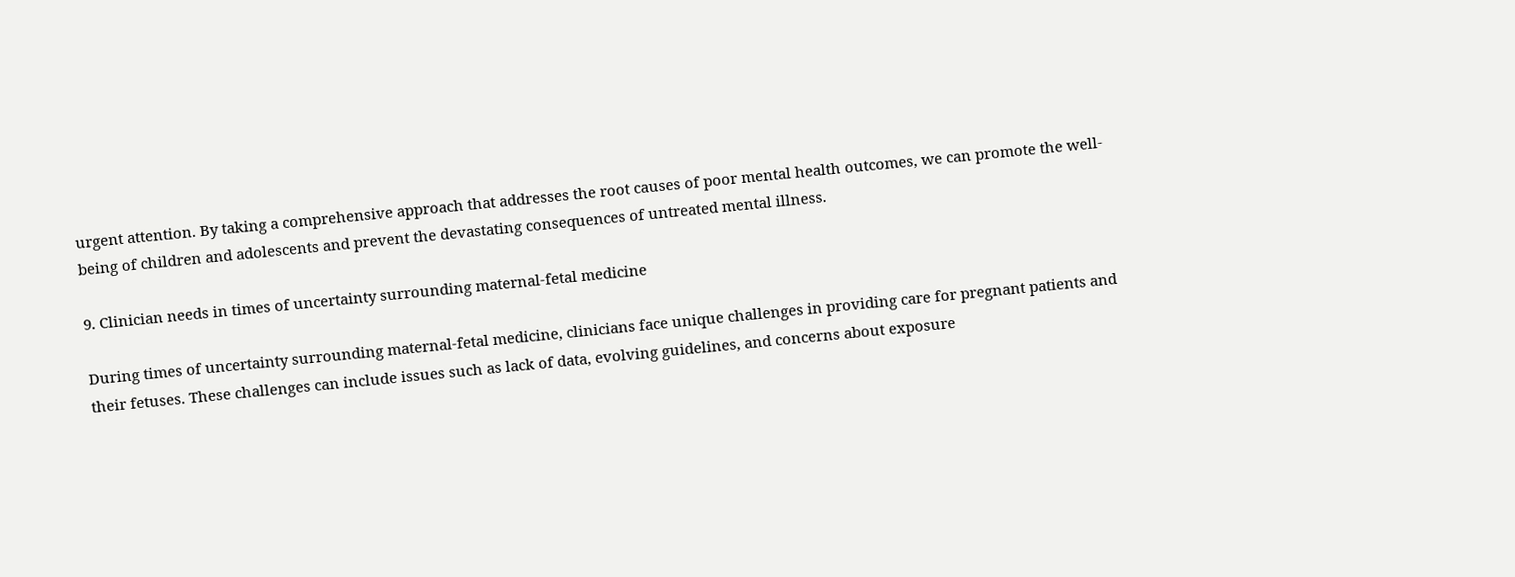urgent attention. By taking a comprehensive approach that addresses the root causes of poor mental health outcomes, we can promote the well-being of children and adolescents and prevent the devastating consequences of untreated mental illness.

9. Clinician needs in times of uncertainty surrounding maternal-fetal medicine

During times of uncertainty surrounding maternal-fetal medicine, clinicians face unique challenges in providing care for pregnant patients and their fetuses. These challenges can include issues such as lack of data, evolving guidelines, and concerns about exposure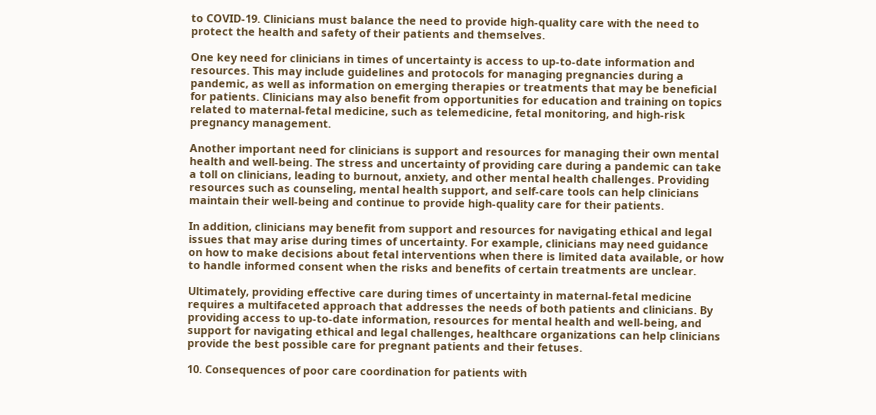to COVID-19. Clinicians must balance the need to provide high-quality care with the need to protect the health and safety of their patients and themselves.

One key need for clinicians in times of uncertainty is access to up-to-date information and resources. This may include guidelines and protocols for managing pregnancies during a pandemic, as well as information on emerging therapies or treatments that may be beneficial for patients. Clinicians may also benefit from opportunities for education and training on topics related to maternal-fetal medicine, such as telemedicine, fetal monitoring, and high-risk pregnancy management.

Another important need for clinicians is support and resources for managing their own mental health and well-being. The stress and uncertainty of providing care during a pandemic can take a toll on clinicians, leading to burnout, anxiety, and other mental health challenges. Providing resources such as counseling, mental health support, and self-care tools can help clinicians maintain their well-being and continue to provide high-quality care for their patients.

In addition, clinicians may benefit from support and resources for navigating ethical and legal issues that may arise during times of uncertainty. For example, clinicians may need guidance on how to make decisions about fetal interventions when there is limited data available, or how to handle informed consent when the risks and benefits of certain treatments are unclear.

Ultimately, providing effective care during times of uncertainty in maternal-fetal medicine requires a multifaceted approach that addresses the needs of both patients and clinicians. By providing access to up-to-date information, resources for mental health and well-being, and support for navigating ethical and legal challenges, healthcare organizations can help clinicians provide the best possible care for pregnant patients and their fetuses.

10. Consequences of poor care coordination for patients with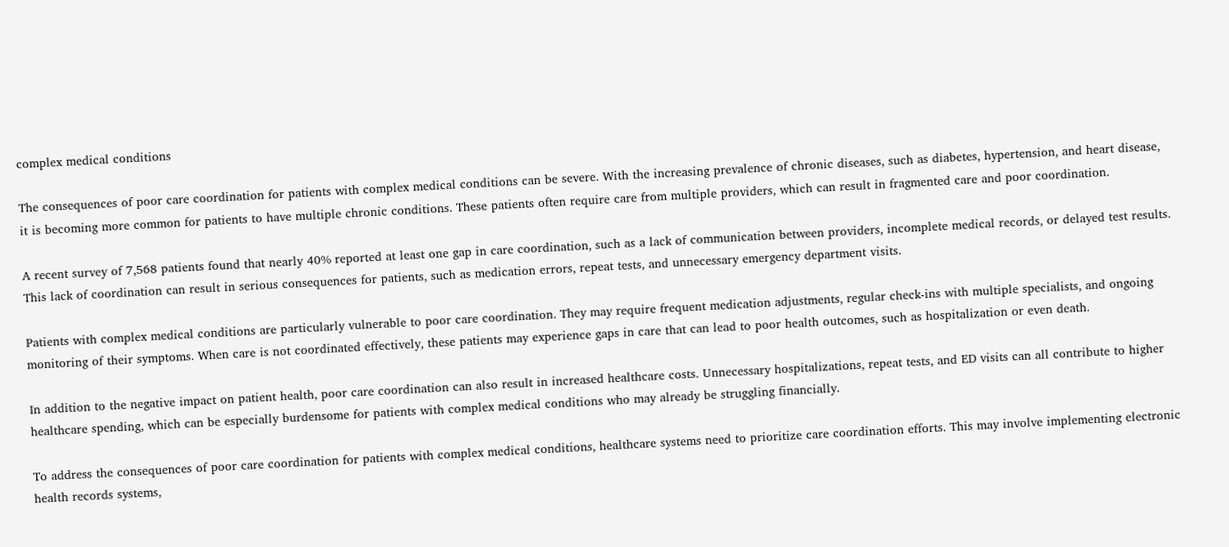complex medical conditions

The consequences of poor care coordination for patients with complex medical conditions can be severe. With the increasing prevalence of chronic diseases, such as diabetes, hypertension, and heart disease, it is becoming more common for patients to have multiple chronic conditions. These patients often require care from multiple providers, which can result in fragmented care and poor coordination.

A recent survey of 7,568 patients found that nearly 40% reported at least one gap in care coordination, such as a lack of communication between providers, incomplete medical records, or delayed test results. This lack of coordination can result in serious consequences for patients, such as medication errors, repeat tests, and unnecessary emergency department visits.

Patients with complex medical conditions are particularly vulnerable to poor care coordination. They may require frequent medication adjustments, regular check-ins with multiple specialists, and ongoing monitoring of their symptoms. When care is not coordinated effectively, these patients may experience gaps in care that can lead to poor health outcomes, such as hospitalization or even death.

In addition to the negative impact on patient health, poor care coordination can also result in increased healthcare costs. Unnecessary hospitalizations, repeat tests, and ED visits can all contribute to higher healthcare spending, which can be especially burdensome for patients with complex medical conditions who may already be struggling financially.

To address the consequences of poor care coordination for patients with complex medical conditions, healthcare systems need to prioritize care coordination efforts. This may involve implementing electronic health records systems,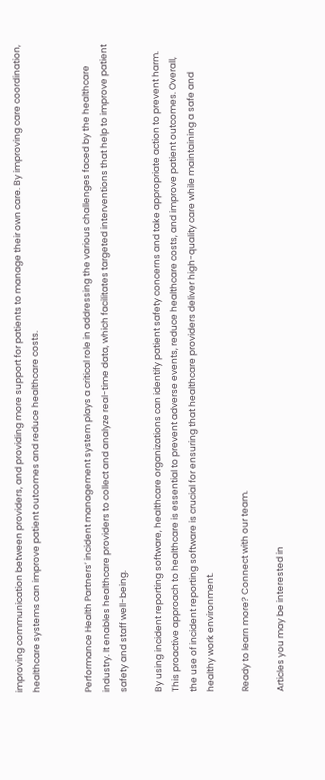improving communication between providers, and providing more support for patients to manage their own care. By improving care coordination, healthcare systems can improve patient outcomes and reduce healthcare costs.


Performance Health Partners’ incident management system plays a critical role in addressing the various challenges faced by the healthcare industry. It enables healthcare providers to collect and analyze real-time data, which facilitates targeted interventions that help to improve patient safety and staff well-being.

By using incident reporting software, healthcare organizations can identify patient safety concerns and take appropriate action to prevent harm. This proactive approach to healthcare is essential to prevent adverse events, reduce healthcare costs, and improve patient outcomes. Overall, the use of incident reporting software is crucial for ensuring that healthcare providers deliver high-quality care while maintaining a safe and healthy work environment.

Ready to learn more? Connect with our team.

Articles you may be interested in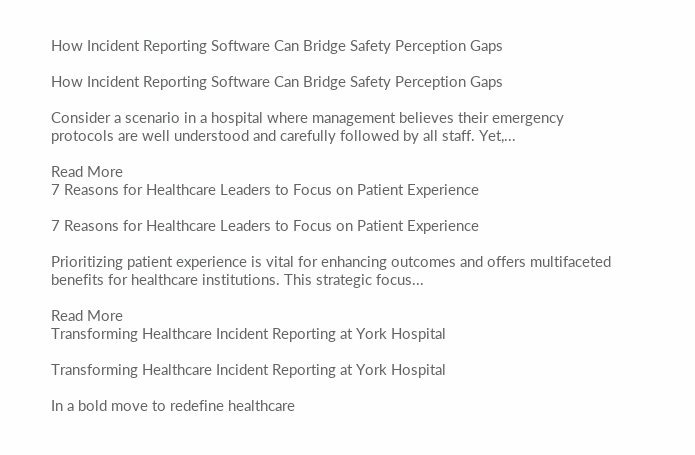How Incident Reporting Software Can Bridge Safety Perception Gaps

How Incident Reporting Software Can Bridge Safety Perception Gaps

Consider a scenario in a hospital where management believes their emergency protocols are well understood and carefully followed by all staff. Yet,...

Read More
7 Reasons for Healthcare Leaders to Focus on Patient Experience

7 Reasons for Healthcare Leaders to Focus on Patient Experience

Prioritizing patient experience is vital for enhancing outcomes and offers multifaceted benefits for healthcare institutions. This strategic focus...

Read More
Transforming Healthcare Incident Reporting at York Hospital

Transforming Healthcare Incident Reporting at York Hospital

In a bold move to redefine healthcare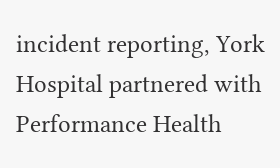incident reporting, York Hospital partnered with Performance Health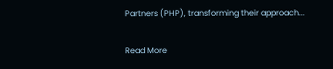Partners (PHP), transforming their approach...

Read More